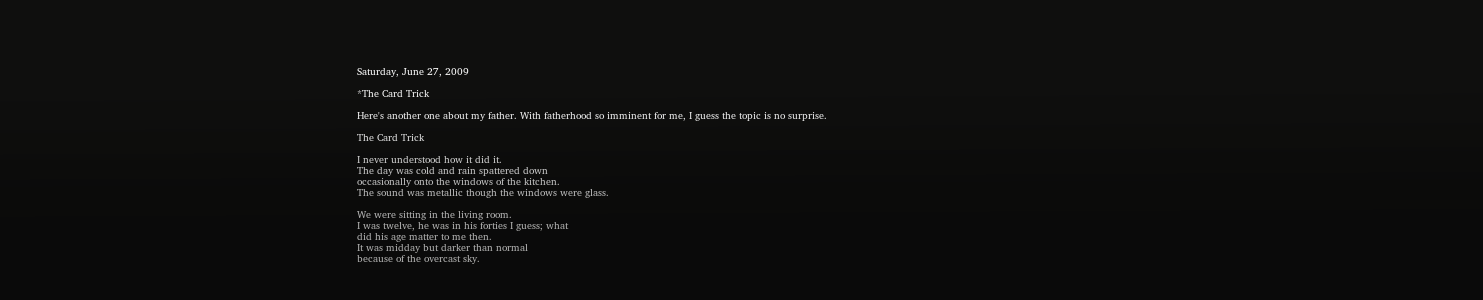Saturday, June 27, 2009

*The Card Trick

Here's another one about my father. With fatherhood so imminent for me, I guess the topic is no surprise.

The Card Trick

I never understood how it did it.
The day was cold and rain spattered down
occasionally onto the windows of the kitchen.
The sound was metallic though the windows were glass.

We were sitting in the living room.
I was twelve, he was in his forties I guess; what
did his age matter to me then.
It was midday but darker than normal
because of the overcast sky.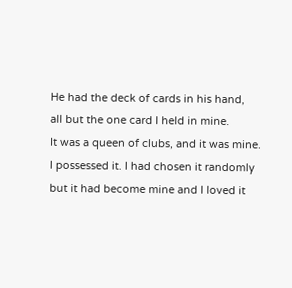He had the deck of cards in his hand,
all but the one card I held in mine.
It was a queen of clubs, and it was mine.
I possessed it. I had chosen it randomly
but it had become mine and I loved it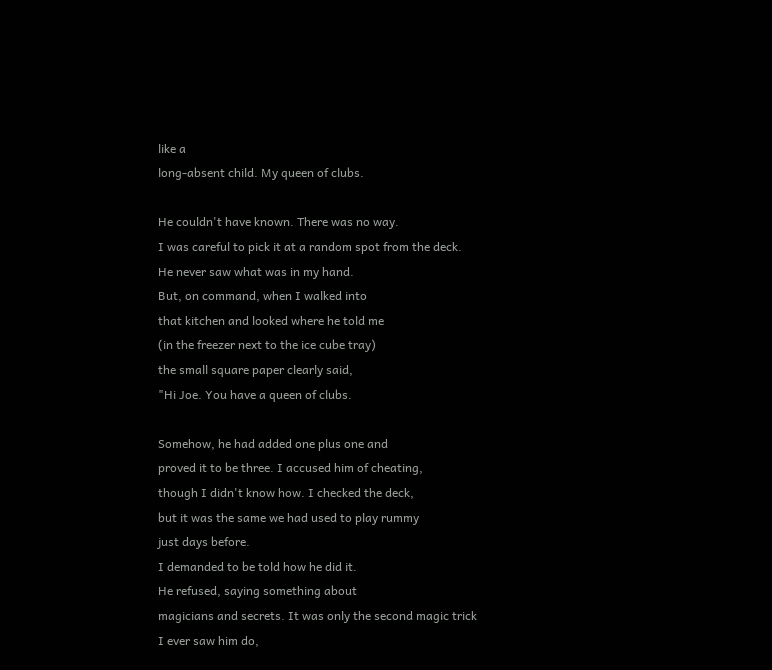like a
long-absent child. My queen of clubs.

He couldn't have known. There was no way.
I was careful to pick it at a random spot from the deck.
He never saw what was in my hand.
But, on command, when I walked into
that kitchen and looked where he told me
(in the freezer next to the ice cube tray)
the small square paper clearly said,
"Hi Joe. You have a queen of clubs.

Somehow, he had added one plus one and
proved it to be three. I accused him of cheating,
though I didn't know how. I checked the deck,
but it was the same we had used to play rummy
just days before.
I demanded to be told how he did it.
He refused, saying something about
magicians and secrets. It was only the second magic trick
I ever saw him do,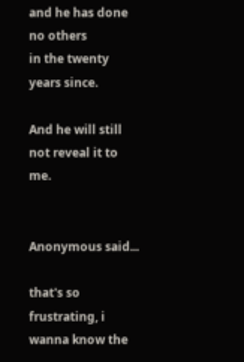and he has done no others
in the twenty years since.

And he will still not reveal it to me.


Anonymous said...

that's so frustrating, i wanna know the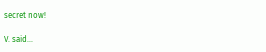secret now!

V. said...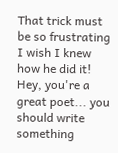That trick must be so frustrating I wish I knew how he did it! Hey, you're a great poet... you should write something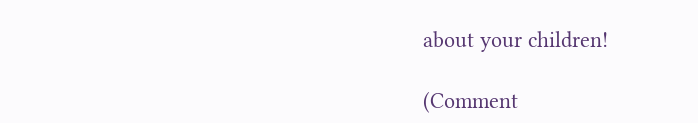about your children!

(Comment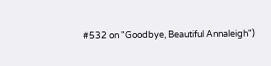#532 on "Goodbye, Beautiful Annaleigh")